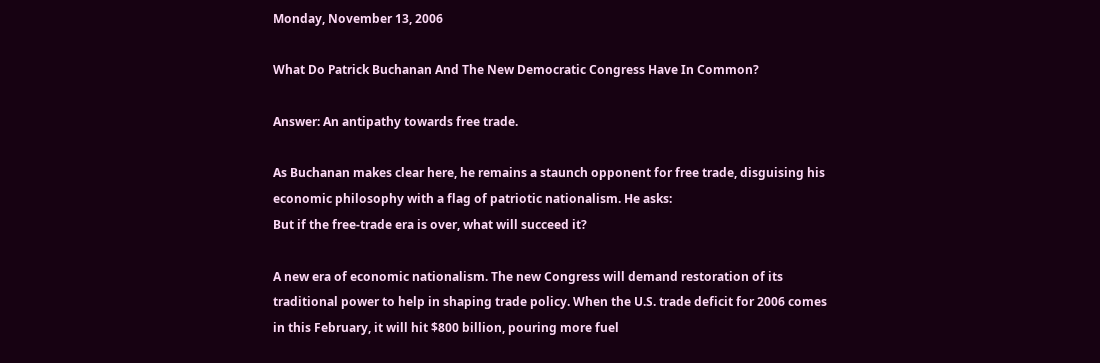Monday, November 13, 2006

What Do Patrick Buchanan And The New Democratic Congress Have In Common?

Answer: An antipathy towards free trade.

As Buchanan makes clear here, he remains a staunch opponent for free trade, disguising his economic philosophy with a flag of patriotic nationalism. He asks:
But if the free-trade era is over, what will succeed it?

A new era of economic nationalism. The new Congress will demand restoration of its traditional power to help in shaping trade policy. When the U.S. trade deficit for 2006 comes in this February, it will hit $800 billion, pouring more fuel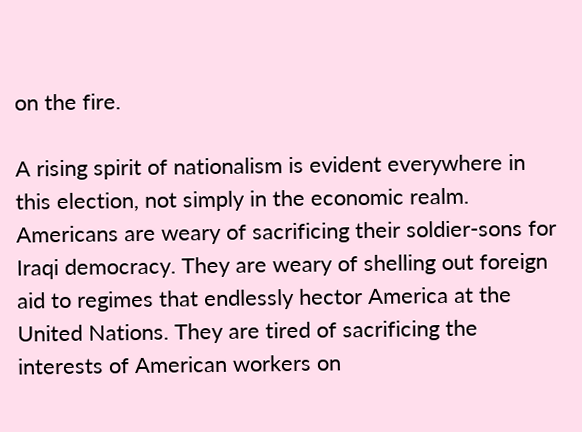on the fire.

A rising spirit of nationalism is evident everywhere in this election, not simply in the economic realm. Americans are weary of sacrificing their soldier-sons for Iraqi democracy. They are weary of shelling out foreign aid to regimes that endlessly hector America at the United Nations. They are tired of sacrificing the interests of American workers on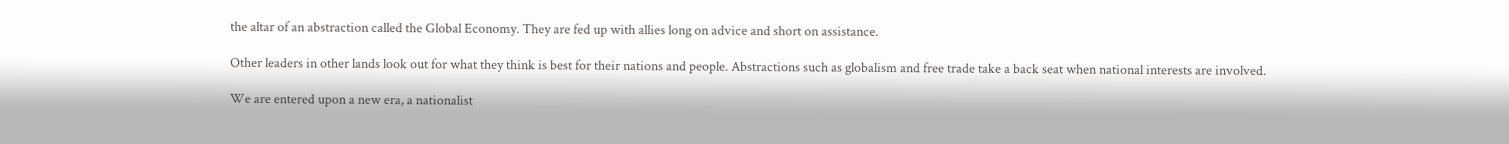the altar of an abstraction called the Global Economy. They are fed up with allies long on advice and short on assistance.

Other leaders in other lands look out for what they think is best for their nations and people. Abstractions such as globalism and free trade take a back seat when national interests are involved.

We are entered upon a new era, a nationalist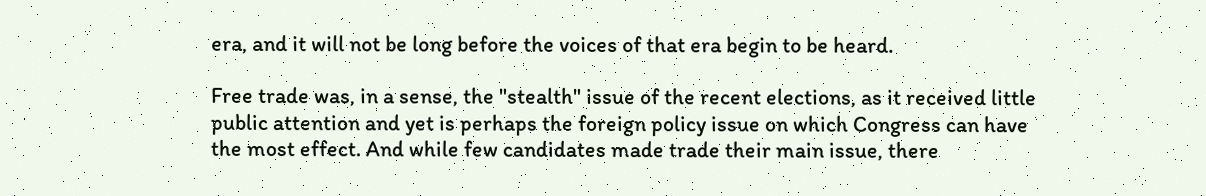era, and it will not be long before the voices of that era begin to be heard.

Free trade was, in a sense, the "stealth" issue of the recent elections, as it received little public attention and yet is perhaps the foreign policy issue on which Congress can have the most effect. And while few candidates made trade their main issue, there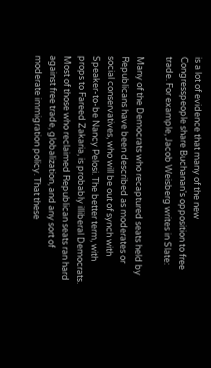is a lot of evidence that many of the new Congresspeople share Buchanan's opposition to free trade. For example, Jacob Weisberg writes in Slate:

Many of the Democrats who recaptured seats held by Republicans have been described as moderates or social conservatives, who will be out of synch with Speaker-to-be Nancy Pelosi. The better term, with props to Fareed Zakaria, is probably illiberal Democrats. Most of those who reclaimed Republican seats ran hard against free trade, globalization, and any sort of moderate immigration policy. That these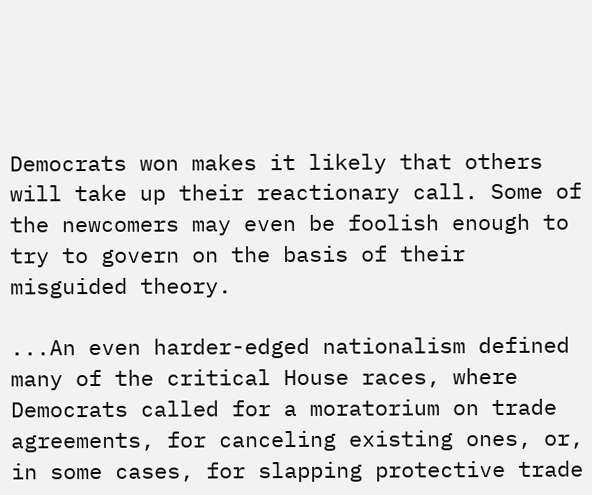Democrats won makes it likely that others will take up their reactionary call. Some of the newcomers may even be foolish enough to try to govern on the basis of their misguided theory.

...An even harder-edged nationalism defined many of the critical House races, where Democrats called for a moratorium on trade agreements, for canceling existing ones, or, in some cases, for slapping protective trade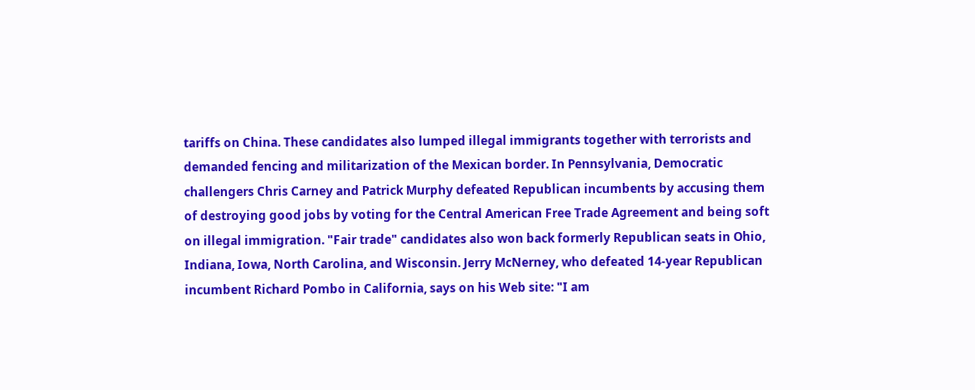tariffs on China. These candidates also lumped illegal immigrants together with terrorists and demanded fencing and militarization of the Mexican border. In Pennsylvania, Democratic challengers Chris Carney and Patrick Murphy defeated Republican incumbents by accusing them of destroying good jobs by voting for the Central American Free Trade Agreement and being soft on illegal immigration. "Fair trade" candidates also won back formerly Republican seats in Ohio, Indiana, Iowa, North Carolina, and Wisconsin. Jerry McNerney, who defeated 14-year Republican incumbent Richard Pombo in California, says on his Web site: "I am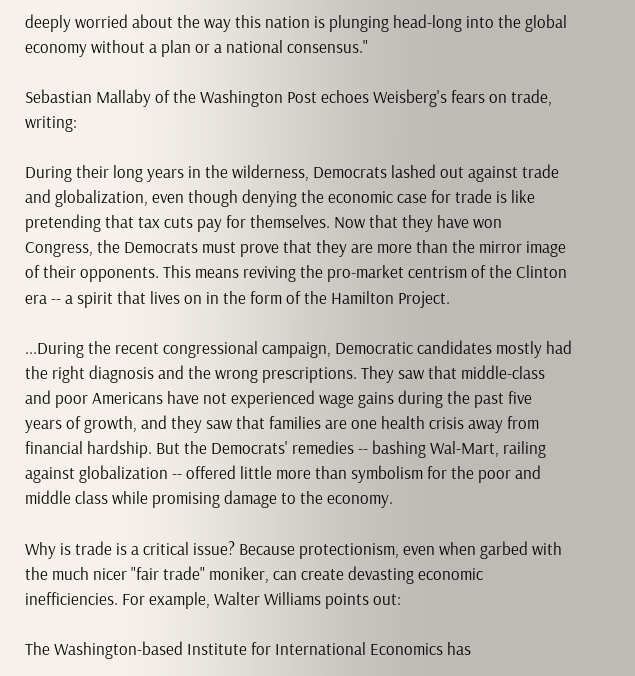deeply worried about the way this nation is plunging head-long into the global economy without a plan or a national consensus."

Sebastian Mallaby of the Washington Post echoes Weisberg's fears on trade, writing:

During their long years in the wilderness, Democrats lashed out against trade and globalization, even though denying the economic case for trade is like pretending that tax cuts pay for themselves. Now that they have won Congress, the Democrats must prove that they are more than the mirror image of their opponents. This means reviving the pro-market centrism of the Clinton era -- a spirit that lives on in the form of the Hamilton Project.

...During the recent congressional campaign, Democratic candidates mostly had the right diagnosis and the wrong prescriptions. They saw that middle-class and poor Americans have not experienced wage gains during the past five years of growth, and they saw that families are one health crisis away from financial hardship. But the Democrats' remedies -- bashing Wal-Mart, railing against globalization -- offered little more than symbolism for the poor and middle class while promising damage to the economy.

Why is trade is a critical issue? Because protectionism, even when garbed with the much nicer "fair trade" moniker, can create devasting economic inefficiencies. For example, Walter Williams points out:

The Washington-based Institute for International Economics has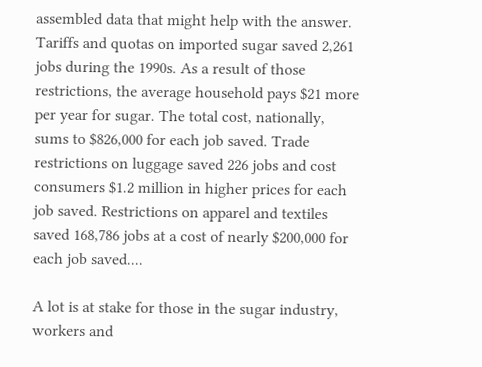assembled data that might help with the answer. Tariffs and quotas on imported sugar saved 2,261 jobs during the 1990s. As a result of those restrictions, the average household pays $21 more per year for sugar. The total cost, nationally, sums to $826,000 for each job saved. Trade restrictions on luggage saved 226 jobs and cost consumers $1.2 million in higher prices for each job saved. Restrictions on apparel and textiles saved 168,786 jobs at a cost of nearly $200,000 for each job saved....

A lot is at stake for those in the sugar industry, workers and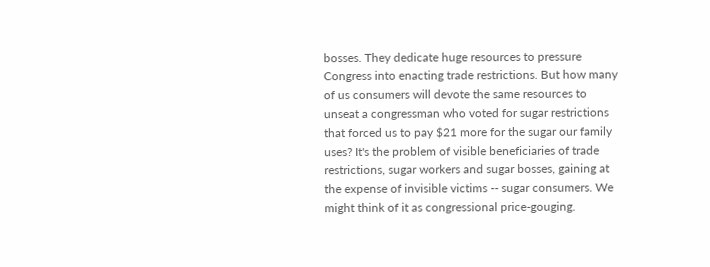bosses. They dedicate huge resources to pressure Congress into enacting trade restrictions. But how many of us consumers will devote the same resources to unseat a congressman who voted for sugar restrictions that forced us to pay $21 more for the sugar our family uses? It's the problem of visible beneficiaries of trade restrictions, sugar workers and sugar bosses, gaining at the expense of invisible victims -- sugar consumers. We might think of it as congressional price-gouging.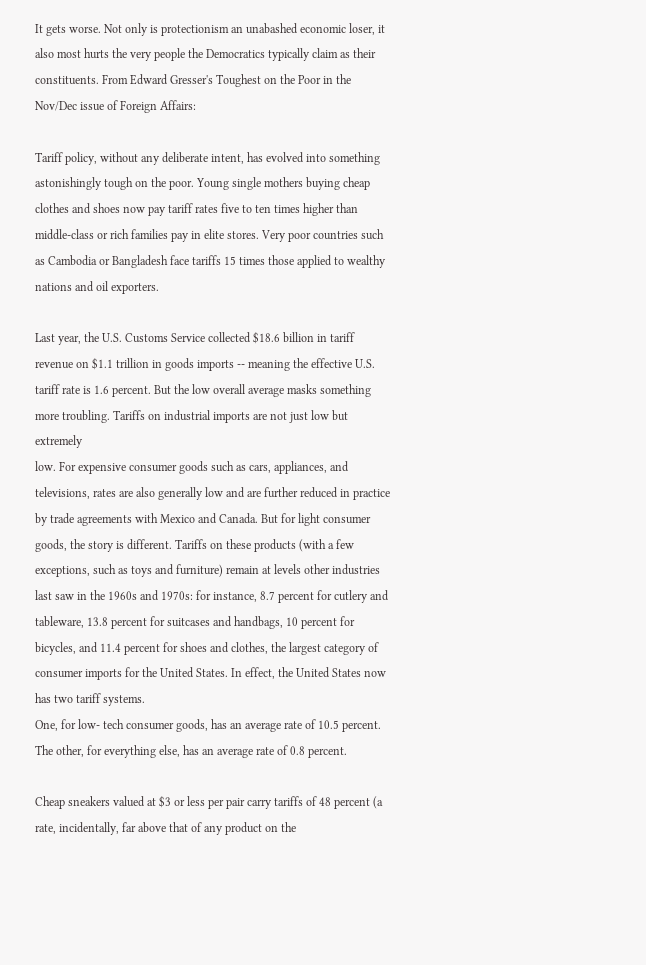It gets worse. Not only is protectionism an unabashed economic loser, it also most hurts the very people the Democratics typically claim as their constituents. From Edward Gresser's Toughest on the Poor in the Nov/Dec issue of Foreign Affairs:

Tariff policy, without any deliberate intent, has evolved into something astonishingly tough on the poor. Young single mothers buying cheap clothes and shoes now pay tariff rates five to ten times higher than middle-class or rich families pay in elite stores. Very poor countries such as Cambodia or Bangladesh face tariffs 15 times those applied to wealthy nations and oil exporters.

Last year, the U.S. Customs Service collected $18.6 billion in tariff revenue on $1.1 trillion in goods imports -- meaning the effective U.S. tariff rate is 1.6 percent. But the low overall average masks something more troubling. Tariffs on industrial imports are not just low but extremely
low. For expensive consumer goods such as cars, appliances, and televisions, rates are also generally low and are further reduced in practice by trade agreements with Mexico and Canada. But for light consumer goods, the story is different. Tariffs on these products (with a few
exceptions, such as toys and furniture) remain at levels other industries last saw in the 1960s and 1970s: for instance, 8.7 percent for cutlery and tableware, 13.8 percent for suitcases and handbags, 10 percent for bicycles, and 11.4 percent for shoes and clothes, the largest category of consumer imports for the United States. In effect, the United States now has two tariff systems.
One, for low- tech consumer goods, has an average rate of 10.5 percent. The other, for everything else, has an average rate of 0.8 percent.

Cheap sneakers valued at $3 or less per pair carry tariffs of 48 percent (a rate, incidentally, far above that of any product on the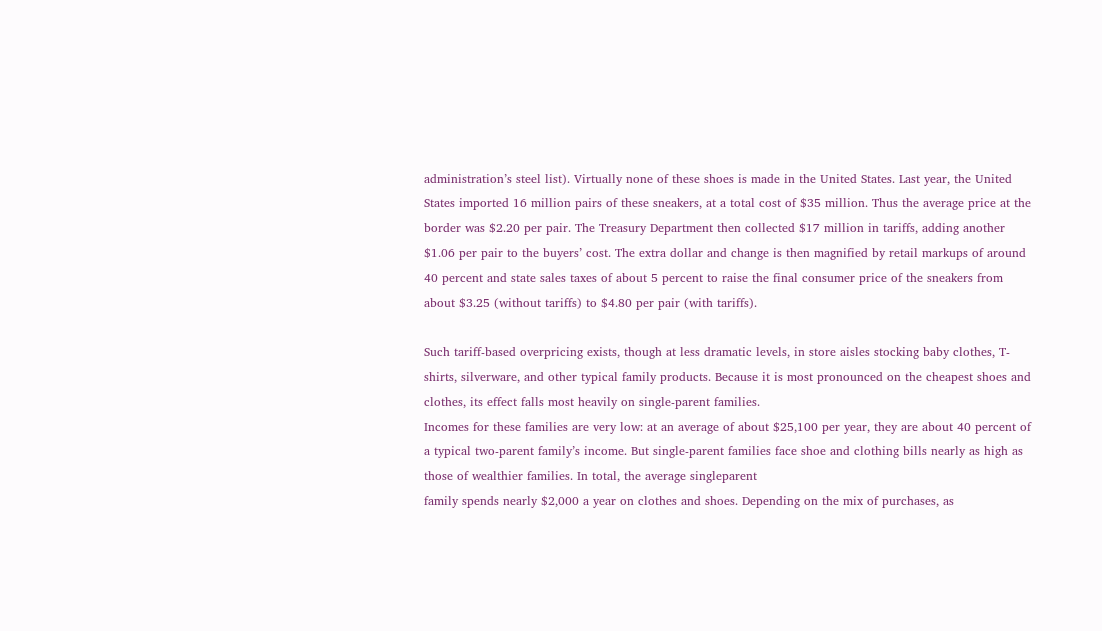administration’s steel list). Virtually none of these shoes is made in the United States. Last year, the United States imported 16 million pairs of these sneakers, at a total cost of $35 million. Thus the average price at the border was $2.20 per pair. The Treasury Department then collected $17 million in tariffs, adding another $1.06 per pair to the buyers’ cost. The extra dollar and change is then magnified by retail markups of around 40 percent and state sales taxes of about 5 percent to raise the final consumer price of the sneakers from about $3.25 (without tariffs) to $4.80 per pair (with tariffs).

Such tariff-based overpricing exists, though at less dramatic levels, in store aisles stocking baby clothes, T-shirts, silverware, and other typical family products. Because it is most pronounced on the cheapest shoes and clothes, its effect falls most heavily on single-parent families.
Incomes for these families are very low: at an average of about $25,100 per year, they are about 40 percent of a typical two-parent family’s income. But single-parent families face shoe and clothing bills nearly as high as those of wealthier families. In total, the average singleparent
family spends nearly $2,000 a year on clothes and shoes. Depending on the mix of purchases, as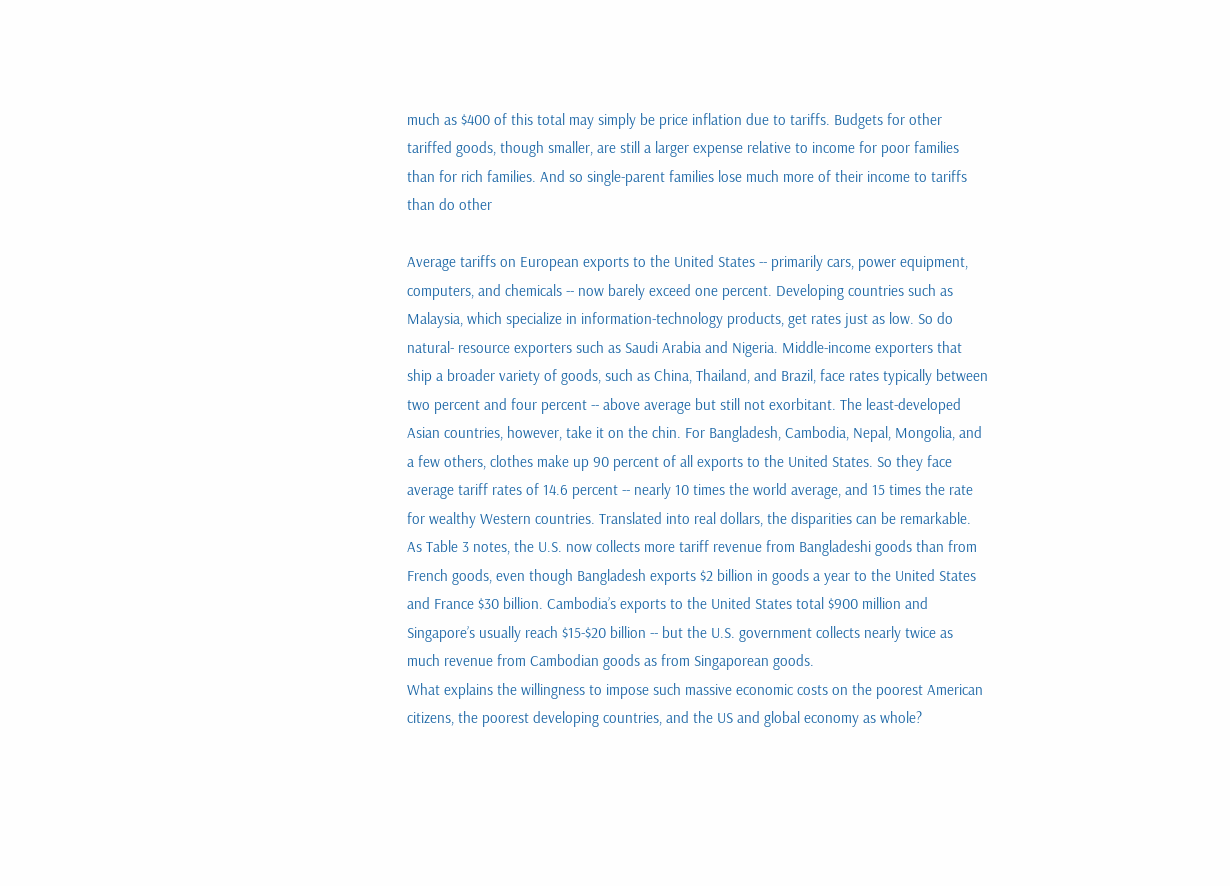much as $400 of this total may simply be price inflation due to tariffs. Budgets for other tariffed goods, though smaller, are still a larger expense relative to income for poor families than for rich families. And so single-parent families lose much more of their income to tariffs than do other

Average tariffs on European exports to the United States -- primarily cars, power equipment, computers, and chemicals -- now barely exceed one percent. Developing countries such as Malaysia, which specialize in information-technology products, get rates just as low. So do natural- resource exporters such as Saudi Arabia and Nigeria. Middle-income exporters that ship a broader variety of goods, such as China, Thailand, and Brazil, face rates typically between two percent and four percent -- above average but still not exorbitant. The least-developed
Asian countries, however, take it on the chin. For Bangladesh, Cambodia, Nepal, Mongolia, and a few others, clothes make up 90 percent of all exports to the United States. So they face average tariff rates of 14.6 percent -- nearly 10 times the world average, and 15 times the rate for wealthy Western countries. Translated into real dollars, the disparities can be remarkable.
As Table 3 notes, the U.S. now collects more tariff revenue from Bangladeshi goods than from French goods, even though Bangladesh exports $2 billion in goods a year to the United States and France $30 billion. Cambodia’s exports to the United States total $900 million and
Singapore’s usually reach $15-$20 billion -- but the U.S. government collects nearly twice as much revenue from Cambodian goods as from Singaporean goods.
What explains the willingness to impose such massive economic costs on the poorest American citizens, the poorest developing countries, and the US and global economy as whole?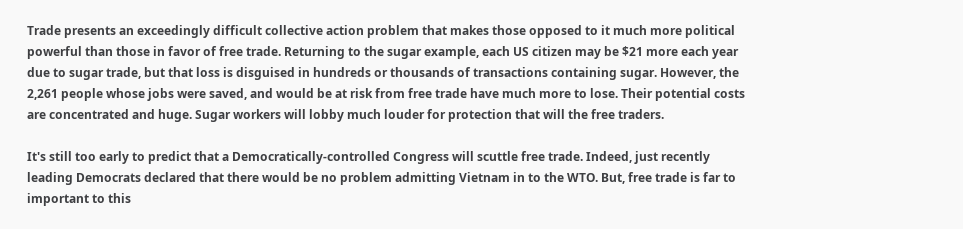Trade presents an exceedingly difficult collective action problem that makes those opposed to it much more political powerful than those in favor of free trade. Returning to the sugar example, each US citizen may be $21 more each year due to sugar trade, but that loss is disguised in hundreds or thousands of transactions containing sugar. However, the 2,261 people whose jobs were saved, and would be at risk from free trade have much more to lose. Their potential costs are concentrated and huge. Sugar workers will lobby much louder for protection that will the free traders.

It's still too early to predict that a Democratically-controlled Congress will scuttle free trade. Indeed, just recently leading Democrats declared that there would be no problem admitting Vietnam in to the WTO. But, free trade is far to important to this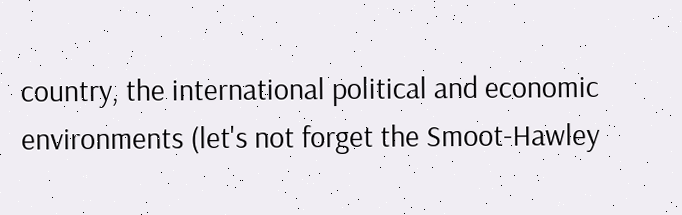country, the international political and economic environments (let's not forget the Smoot-Hawley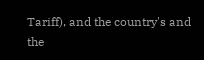Tariff), and the country's and the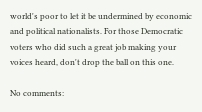world's poor to let it be undermined by economic and political nationalists. For those Democratic voters who did such a great job making your voices heard, don't drop the ball on this one.

No comments: